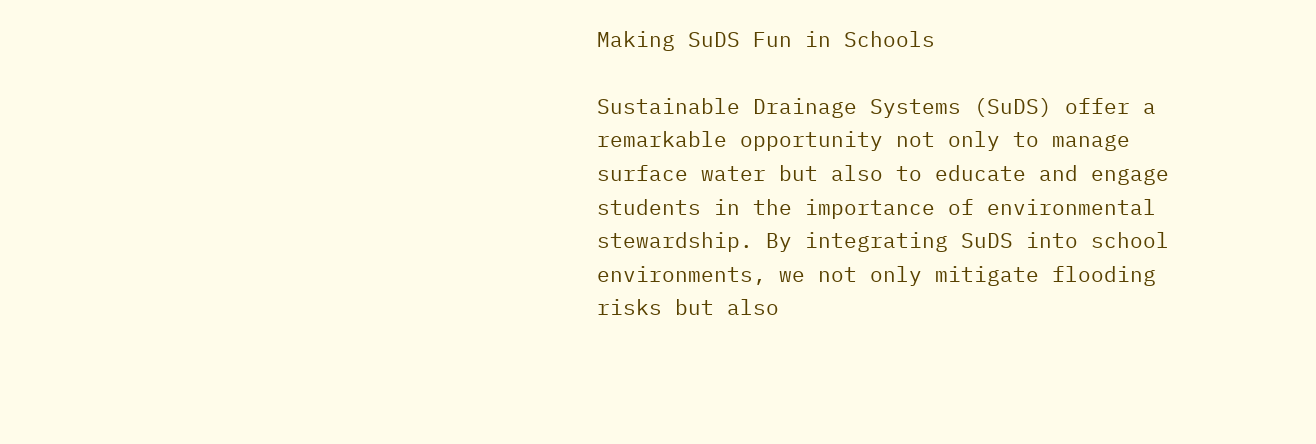Making SuDS Fun in Schools

Sustainable Drainage Systems (SuDS) offer a remarkable opportunity not only to manage surface water but also to educate and engage students in the importance of environmental stewardship. By integrating SuDS into school environments, we not only mitigate flooding risks but also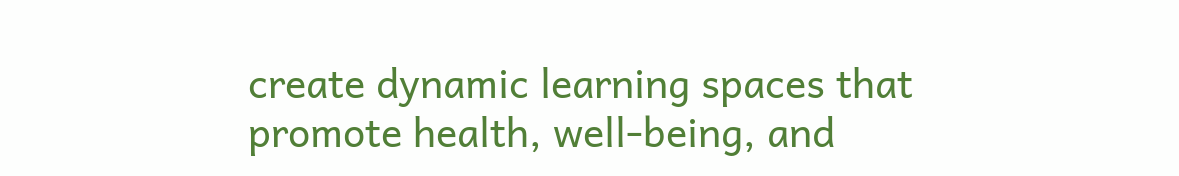create dynamic learning spaces that promote health, well-being, and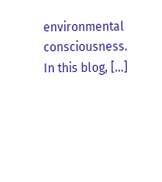environmental consciousness. In this blog, […]